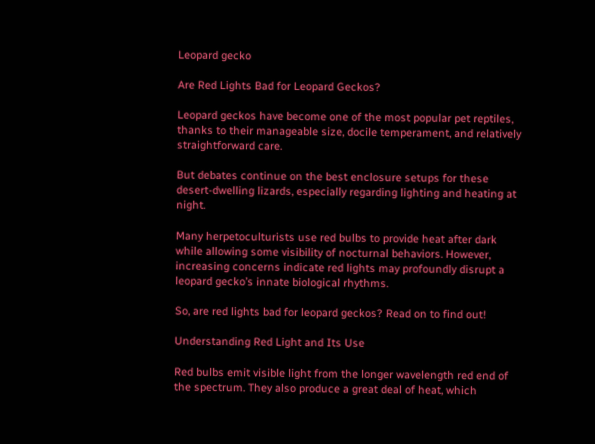Leopard gecko

Are Red Lights Bad for Leopard Geckos?

Leopard geckos have become one of the most popular pet reptiles, thanks to their manageable size, docile temperament, and relatively straightforward care.

But debates continue on the best enclosure setups for these desert-dwelling lizards, especially regarding lighting and heating at night.

Many herpetoculturists use red bulbs to provide heat after dark while allowing some visibility of nocturnal behaviors. However, increasing concerns indicate red lights may profoundly disrupt a leopard gecko’s innate biological rhythms.

So, are red lights bad for leopard geckos? Read on to find out!

Understanding Red Light and Its Use

Red bulbs emit visible light from the longer wavelength red end of the spectrum. They also produce a great deal of heat, which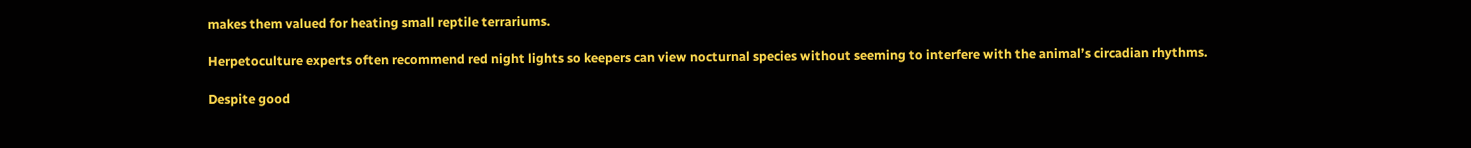makes them valued for heating small reptile terrariums.

Herpetoculture experts often recommend red night lights so keepers can view nocturnal species without seeming to interfere with the animal’s circadian rhythms.

Despite good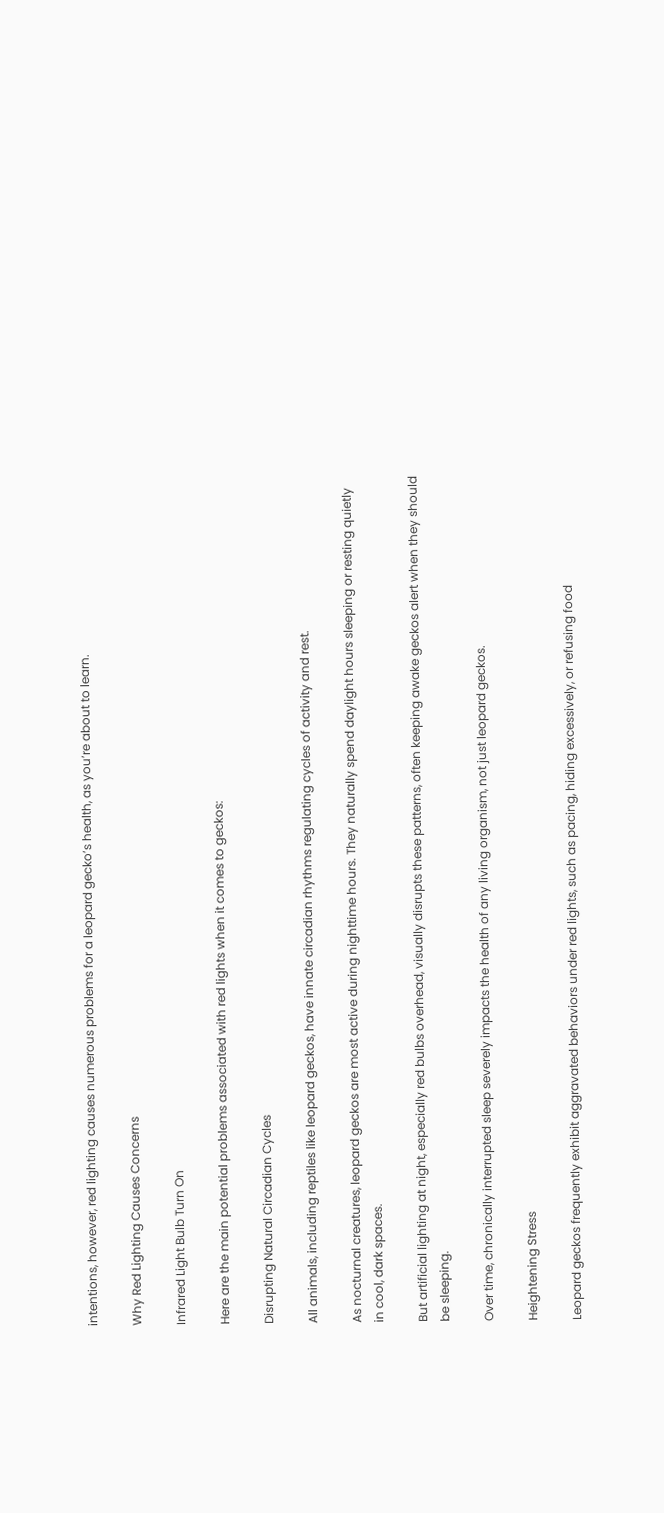intentions, however, red lighting causes numerous problems for a leopard gecko’s health, as you’re about to learn.

Why Red Lighting Causes Concerns

Infrared Light Bulb Turn On

Here are the main potential problems associated with red lights when it comes to geckos:

Disrupting Natural Circadian Cycles

All animals, including reptiles like leopard geckos, have innate circadian rhythms regulating cycles of activity and rest.

As nocturnal creatures, leopard geckos are most active during nighttime hours. They naturally spend daylight hours sleeping or resting quietly in cool, dark spaces.

But artificial lighting at night, especially red bulbs overhead, visually disrupts these patterns, often keeping awake geckos alert when they should be sleeping.

Over time, chronically interrupted sleep severely impacts the health of any living organism, not just leopard geckos.

Heightening Stress

Leopard geckos frequently exhibit aggravated behaviors under red lights, such as pacing, hiding excessively, or refusing food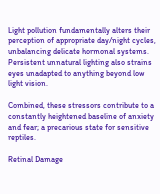Light pollution fundamentally alters their perception of appropriate day/night cycles, unbalancing delicate hormonal systems. Persistent unnatural lighting also strains eyes unadapted to anything beyond low light vision.

Combined, these stressors contribute to a constantly heightened baseline of anxiety and fear; a precarious state for sensitive reptiles.

Retinal Damage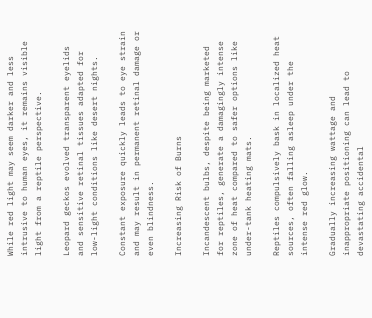While red light may seem darker and less intrusive to human eyes, it remains visible light from a reptile perspective.

Leopard geckos evolved transparent eyelids and sensitive retinal tissues adapted for low-light conditions like desert nights.

Constant exposure quickly leads to eye strain and may result in permanent retinal damage or even blindness.

Increasing Risk of Burns

Incandescent bulbs, despite being marketed for reptiles, generate a damagingly intense zone of heat compared to safer options like under-tank heating mats.

Reptiles compulsively bask in localized heat sources, often falling asleep under the intense red glow.

Gradually increasing wattage and inappropriate positioning can lead to devastating accidental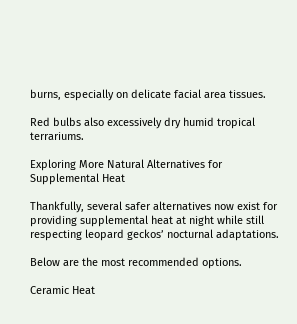burns, especially on delicate facial area tissues.

Red bulbs also excessively dry humid tropical terrariums.

Exploring More Natural Alternatives for Supplemental Heat

Thankfully, several safer alternatives now exist for providing supplemental heat at night while still respecting leopard geckos’ nocturnal adaptations.

Below are the most recommended options.

Ceramic Heat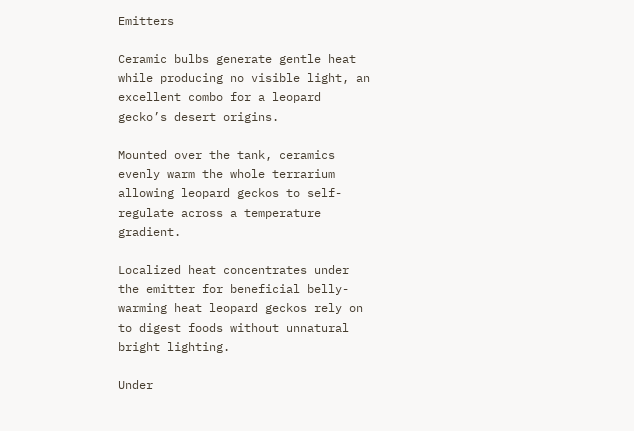Emitters

Ceramic bulbs generate gentle heat while producing no visible light, an excellent combo for a leopard gecko’s desert origins.

Mounted over the tank, ceramics evenly warm the whole terrarium allowing leopard geckos to self-regulate across a temperature gradient.

Localized heat concentrates under the emitter for beneficial belly-warming heat leopard geckos rely on to digest foods without unnatural bright lighting.

Under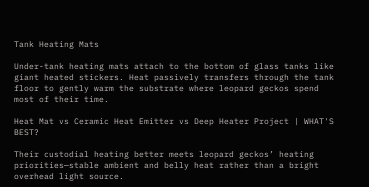Tank Heating Mats

Under-tank heating mats attach to the bottom of glass tanks like giant heated stickers. Heat passively transfers through the tank floor to gently warm the substrate where leopard geckos spend most of their time.

Heat Mat vs Ceramic Heat Emitter vs Deep Heater Project | WHAT'S BEST?

Their custodial heating better meets leopard geckos’ heating priorities—stable ambient and belly heat rather than a bright overhead light source.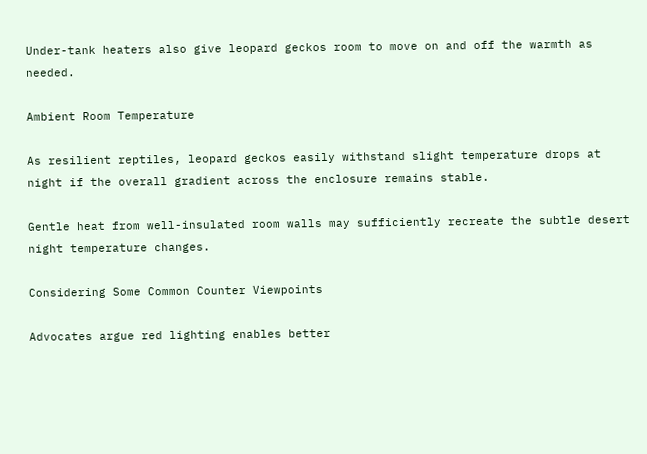Under-tank heaters also give leopard geckos room to move on and off the warmth as needed.

Ambient Room Temperature

As resilient reptiles, leopard geckos easily withstand slight temperature drops at night if the overall gradient across the enclosure remains stable.

Gentle heat from well-insulated room walls may sufficiently recreate the subtle desert night temperature changes.

Considering Some Common Counter Viewpoints

Advocates argue red lighting enables better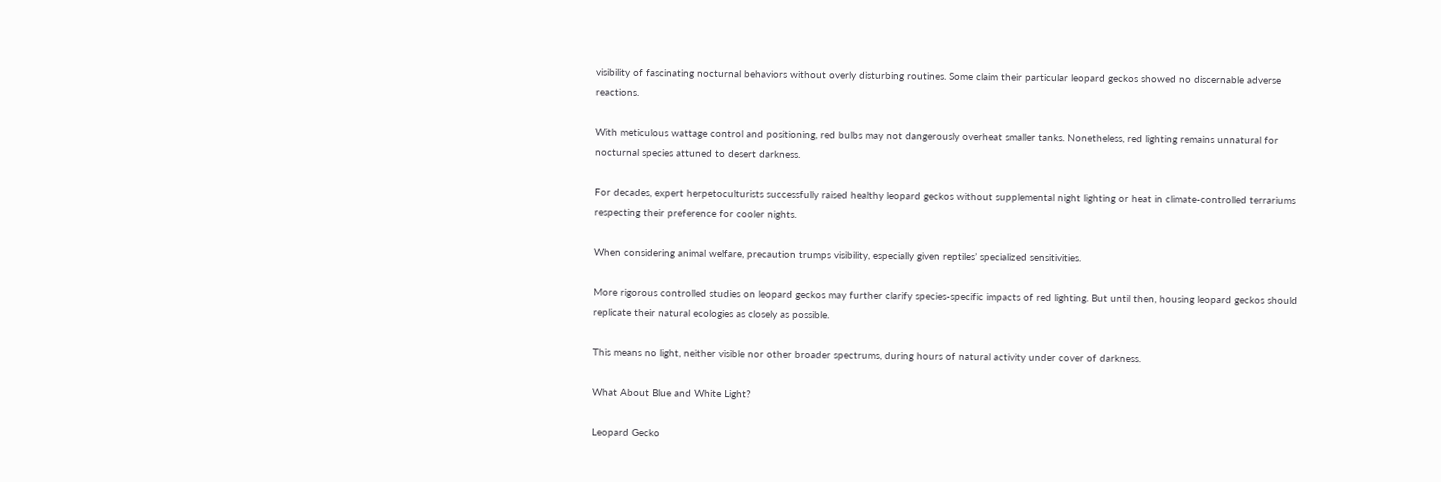visibility of fascinating nocturnal behaviors without overly disturbing routines. Some claim their particular leopard geckos showed no discernable adverse reactions.

With meticulous wattage control and positioning, red bulbs may not dangerously overheat smaller tanks. Nonetheless, red lighting remains unnatural for nocturnal species attuned to desert darkness.

For decades, expert herpetoculturists successfully raised healthy leopard geckos without supplemental night lighting or heat in climate-controlled terrariums respecting their preference for cooler nights.

When considering animal welfare, precaution trumps visibility, especially given reptiles’ specialized sensitivities.

More rigorous controlled studies on leopard geckos may further clarify species-specific impacts of red lighting. But until then, housing leopard geckos should replicate their natural ecologies as closely as possible.

This means no light, neither visible nor other broader spectrums, during hours of natural activity under cover of darkness.

What About Blue and White Light?

Leopard Gecko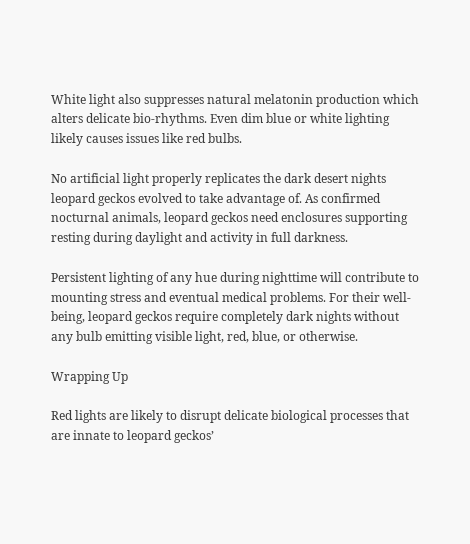White light also suppresses natural melatonin production which alters delicate bio-rhythms. Even dim blue or white lighting likely causes issues like red bulbs.

No artificial light properly replicates the dark desert nights leopard geckos evolved to take advantage of. As confirmed nocturnal animals, leopard geckos need enclosures supporting resting during daylight and activity in full darkness.

Persistent lighting of any hue during nighttime will contribute to mounting stress and eventual medical problems. For their well-being, leopard geckos require completely dark nights without any bulb emitting visible light, red, blue, or otherwise.

Wrapping Up

Red lights are likely to disrupt delicate biological processes that are innate to leopard geckos’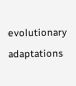evolutionary adaptations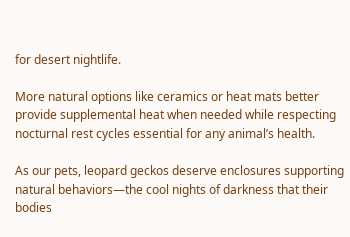for desert nightlife.

More natural options like ceramics or heat mats better provide supplemental heat when needed while respecting nocturnal rest cycles essential for any animal’s health.

As our pets, leopard geckos deserve enclosures supporting natural behaviors—the cool nights of darkness that their bodies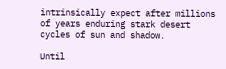intrinsically expect after millions of years enduring stark desert cycles of sun and shadow.

Until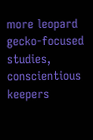more leopard gecko-focused studies, conscientious keepers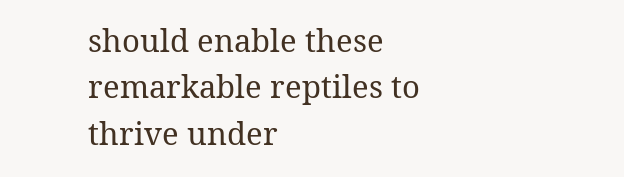should enable these remarkable reptiles to thrive under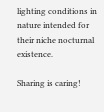lighting conditions in nature intended for their niche nocturnal existence.

Sharing is caring!